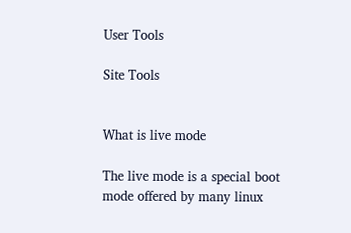User Tools

Site Tools


What is live mode

The live mode is a special boot mode offered by many linux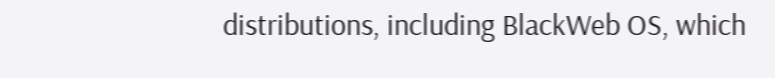distributions, including BlackWeb OS, which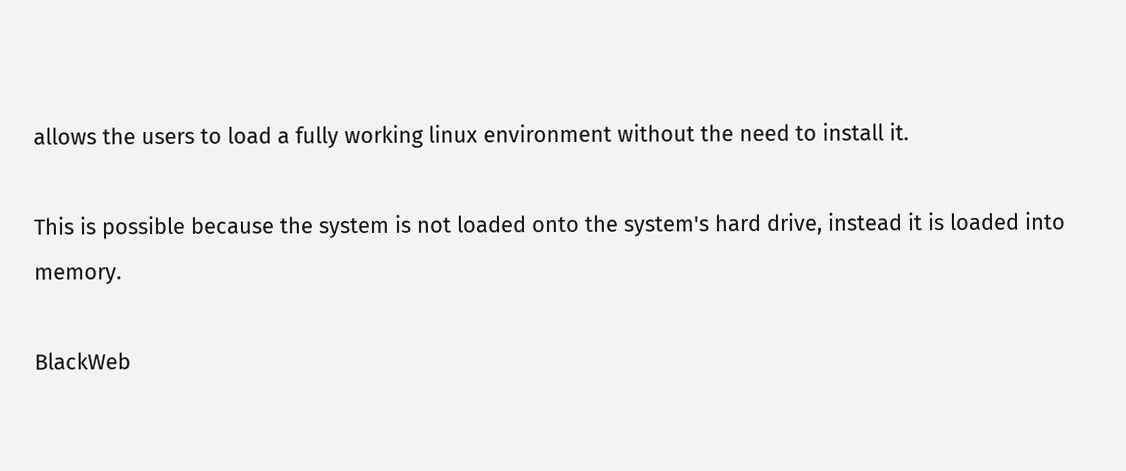allows the users to load a fully working linux environment without the need to install it.

This is possible because the system is not loaded onto the system's hard drive, instead it is loaded into memory.

BlackWeb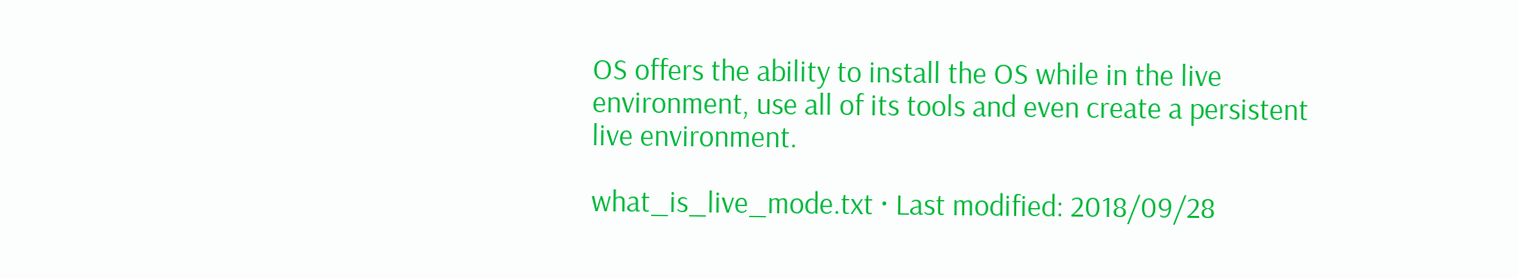OS offers the ability to install the OS while in the live environment, use all of its tools and even create a persistent live environment.

what_is_live_mode.txt · Last modified: 2018/09/28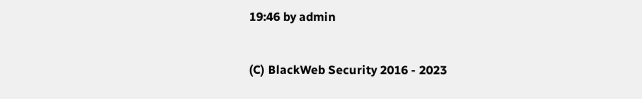19:46 by admin

(C) BlackWeb Security 2016 - 2023